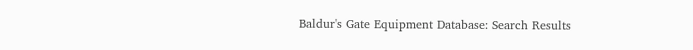Baldur's Gate Equipment Database: Search Results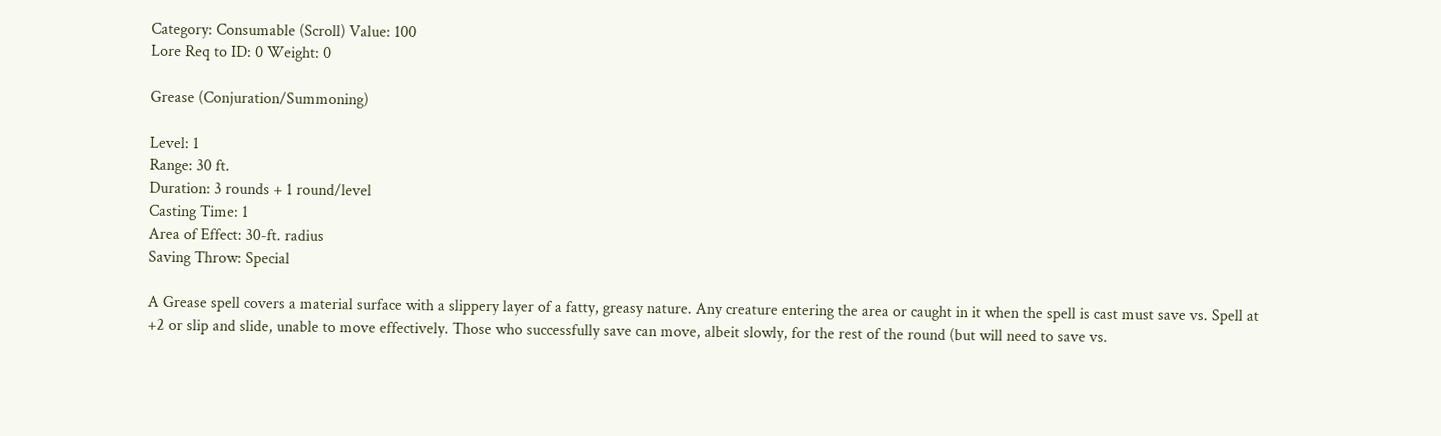Category: Consumable (Scroll) Value: 100
Lore Req to ID: 0 Weight: 0

Grease (Conjuration/Summoning)

Level: 1
Range: 30 ft.
Duration: 3 rounds + 1 round/level
Casting Time: 1
Area of Effect: 30-ft. radius
Saving Throw: Special

A Grease spell covers a material surface with a slippery layer of a fatty, greasy nature. Any creature entering the area or caught in it when the spell is cast must save vs. Spell at +2 or slip and slide, unable to move effectively. Those who successfully save can move, albeit slowly, for the rest of the round (but will need to save vs.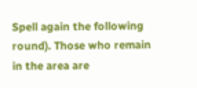Spell again the following round). Those who remain in the area are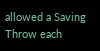allowed a Saving Throw each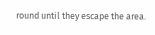round until they escape the area.